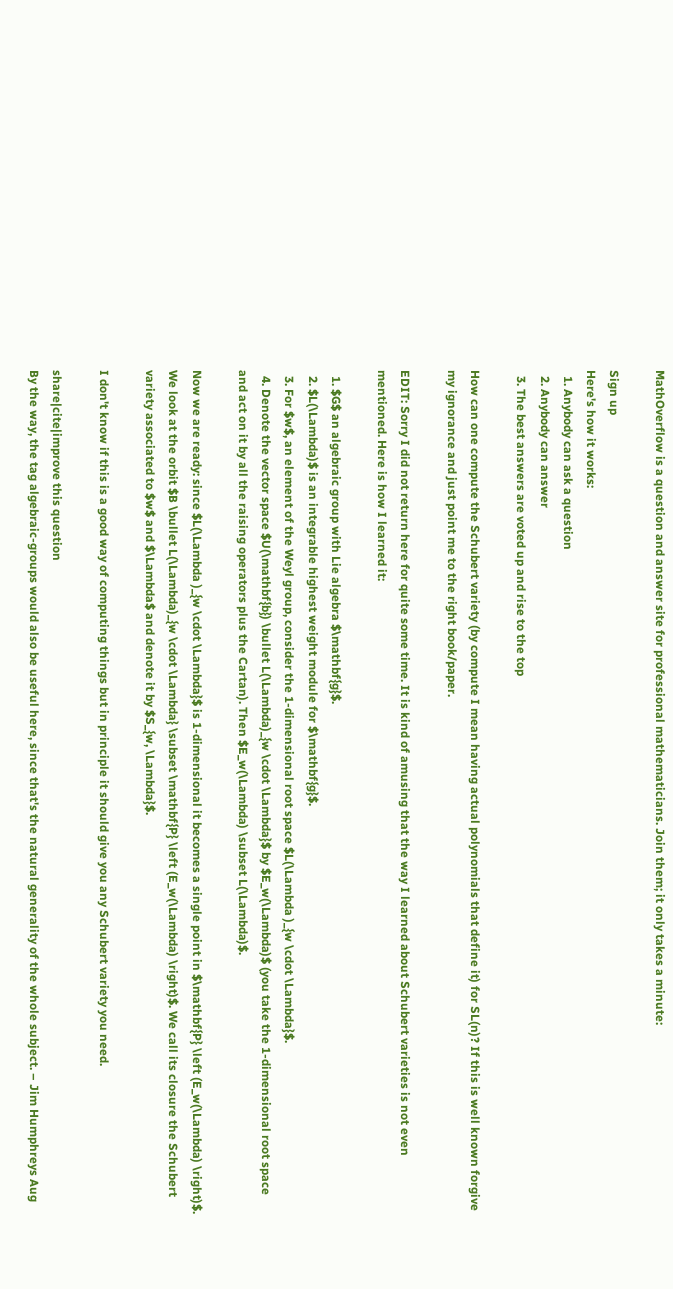MathOverflow is a question and answer site for professional mathematicians. Join them; it only takes a minute:

Sign up
Here's how it works:
  1. Anybody can ask a question
  2. Anybody can answer
  3. The best answers are voted up and rise to the top

How can one compute the Schubert variety (by compute I mean having actual polynomials that define it) for SL(n)? If this is well known forgive my ignorance and just point me to the right book/paper.

EDIT: Sorry I did not return here for quite some time. It is kind of amusing that the way I learned about Schubert varieties is not even mentioned. Here is how I learned it:

  1. $G$ an algebraic group with Lie algebra $\mathbf{g}$.
  2. $L(\Lambda)$ is an integrable highest weight module for $\mathbf{g}$.
  3. For $w$, an element of the Weyl group, consider the 1-dimensional root space $L(\Lambda )_{w \cdot \Lambda}$.
  4. Denote the vector space $U(\mathbf{b}) \bullet L(\Lambda)_{w \cdot \Lambda}$ by $E_w(\Lambda)$ (you take the 1-dimensional root space and act on it by all the raising operators plus the Cartan). Then $E_w(\Lambda) \subset L(\Lambda)$.

Now we are ready: since $L(\Lambda )_{w \cdot \Lambda}$ is 1-dimensional it becomes a single point in $\mathbf{P} \left (E_w(\Lambda) \right)$. We look at the orbit $B \bullet L(\Lambda)_{w \cdot \Lambda} \subset \mathbf{P} \left (E_w(\Lambda) \right)$. We call its closure the Schubert variety associated to $w$ and $\Lambda$ and denote it by $S_{w, \Lambda}$.

I don't know if this is a good way of computing things but in principle it should give you any Schubert variety you need.

share|cite|improve this question
By the way, the tag algebraic-groups would also be useful here, since that's the natural generality of the whole subject. – Jim Humphreys Aug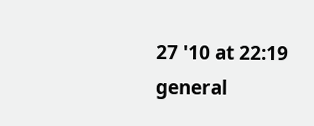27 '10 at 22:19
general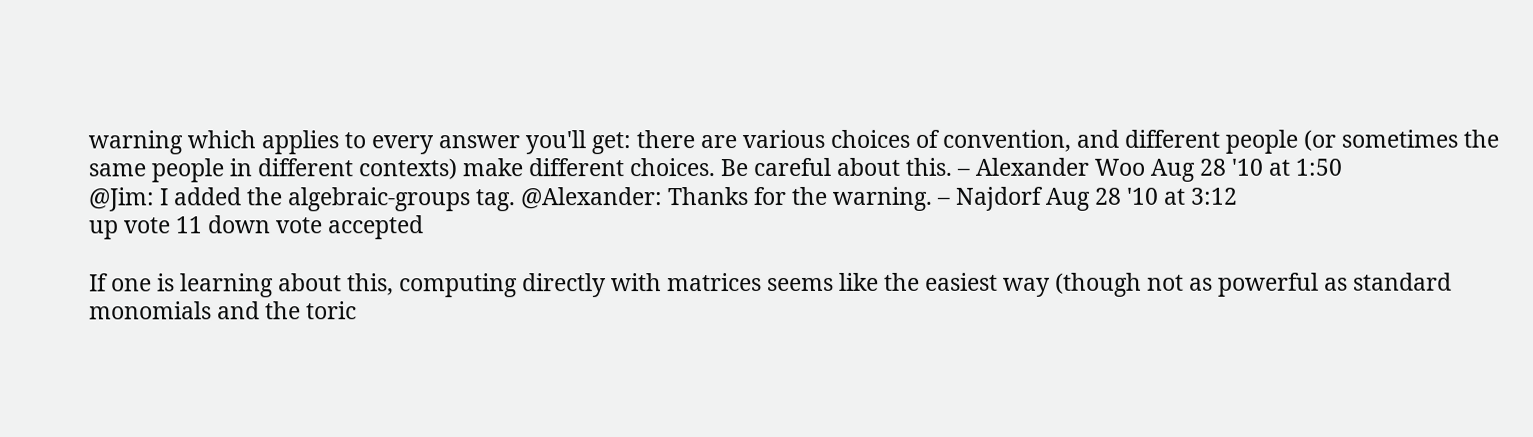warning which applies to every answer you'll get: there are various choices of convention, and different people (or sometimes the same people in different contexts) make different choices. Be careful about this. – Alexander Woo Aug 28 '10 at 1:50
@Jim: I added the algebraic-groups tag. @Alexander: Thanks for the warning. – Najdorf Aug 28 '10 at 3:12
up vote 11 down vote accepted

If one is learning about this, computing directly with matrices seems like the easiest way (though not as powerful as standard monomials and the toric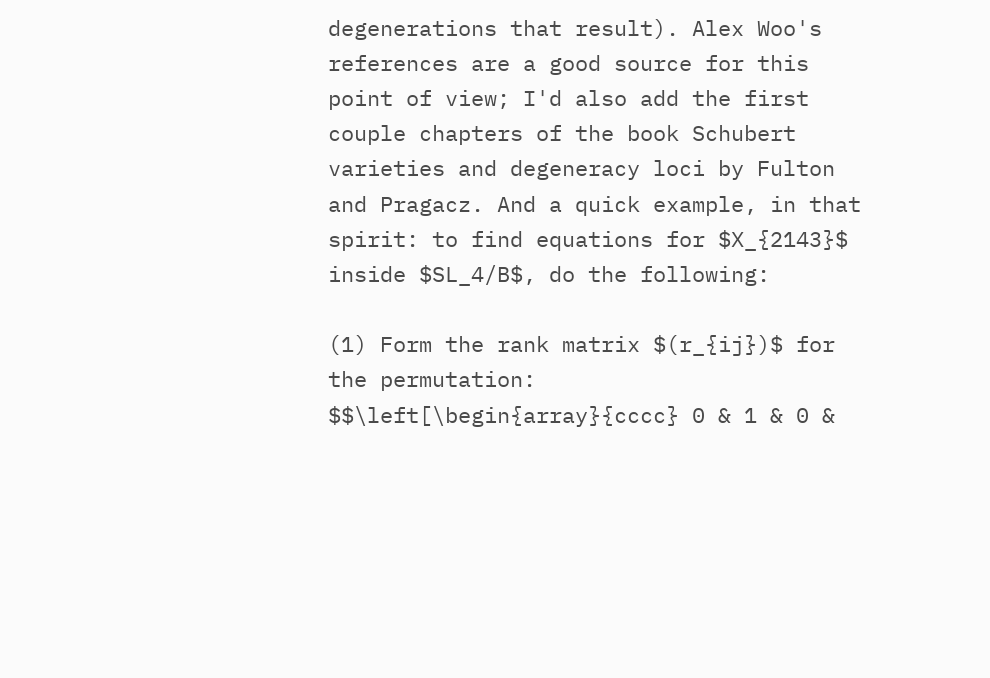degenerations that result). Alex Woo's references are a good source for this point of view; I'd also add the first couple chapters of the book Schubert varieties and degeneracy loci by Fulton and Pragacz. And a quick example, in that spirit: to find equations for $X_{2143}$ inside $SL_4/B$, do the following:

(1) Form the rank matrix $(r_{ij})$ for the permutation: $$\left[\begin{array}{cccc} 0 & 1 & 0 &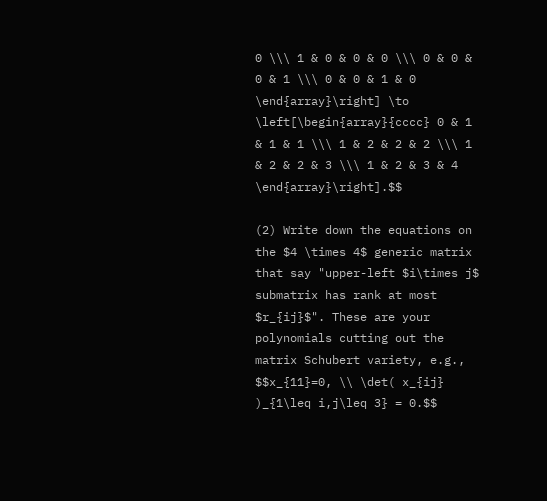0 \\\ 1 & 0 & 0 & 0 \\\ 0 & 0 & 0 & 1 \\\ 0 & 0 & 1 & 0 \end{array}\right] \to \left[\begin{array}{cccc} 0 & 1 & 1 & 1 \\\ 1 & 2 & 2 & 2 \\\ 1 & 2 & 2 & 3 \\\ 1 & 2 & 3 & 4 \end{array}\right].$$

(2) Write down the equations on the $4 \times 4$ generic matrix that say "upper-left $i\times j$ submatrix has rank at most $r_{ij}$". These are your polynomials cutting out the matrix Schubert variety, e.g., $$x_{11}=0, \\ \det( x_{ij} )_{1\leq i,j\leq 3} = 0.$$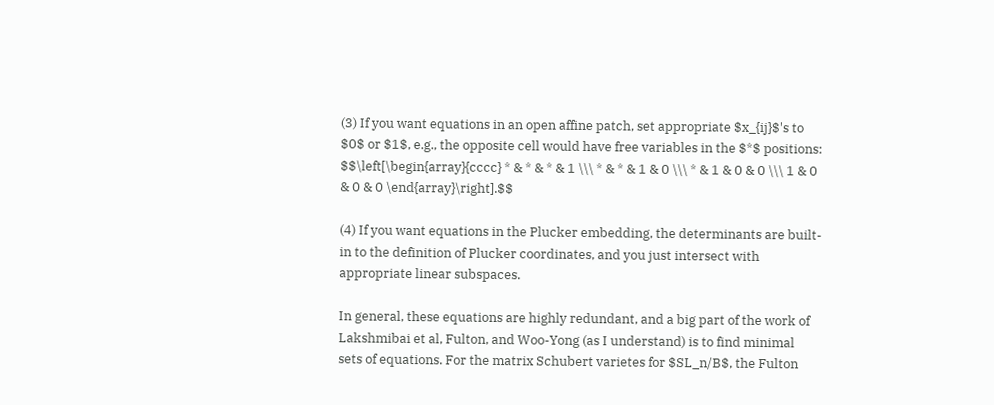(3) If you want equations in an open affine patch, set appropriate $x_{ij}$'s to $0$ or $1$, e.g., the opposite cell would have free variables in the $*$ positions: $$\left[\begin{array}{cccc} * & * & * & 1 \\\ * & * & 1 & 0 \\\ * & 1 & 0 & 0 \\\ 1 & 0 & 0 & 0 \end{array}\right].$$

(4) If you want equations in the Plucker embedding, the determinants are built-in to the definition of Plucker coordinates, and you just intersect with appropriate linear subspaces.

In general, these equations are highly redundant, and a big part of the work of Lakshmibai et al, Fulton, and Woo-Yong (as I understand) is to find minimal sets of equations. For the matrix Schubert varietes for $SL_n/B$, the Fulton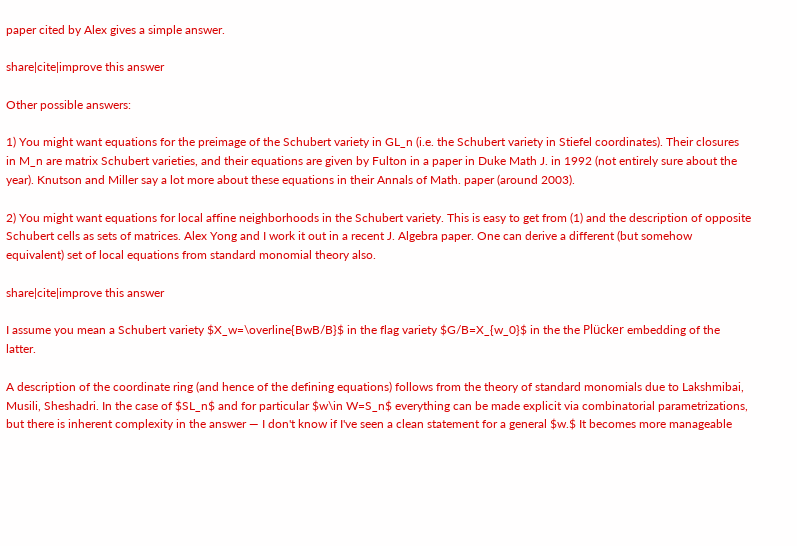paper cited by Alex gives a simple answer.

share|cite|improve this answer

Other possible answers:

1) You might want equations for the preimage of the Schubert variety in GL_n (i.e. the Schubert variety in Stiefel coordinates). Their closures in M_n are matrix Schubert varieties, and their equations are given by Fulton in a paper in Duke Math J. in 1992 (not entirely sure about the year). Knutson and Miller say a lot more about these equations in their Annals of Math. paper (around 2003).

2) You might want equations for local affine neighborhoods in the Schubert variety. This is easy to get from (1) and the description of opposite Schubert cells as sets of matrices. Alex Yong and I work it out in a recent J. Algebra paper. One can derive a different (but somehow equivalent) set of local equations from standard monomial theory also.

share|cite|improve this answer

I assume you mean a Schubert variety $X_w=\overline{BwB/B}$ in the flag variety $G/B=X_{w_0}$ in the the Plücker embedding of the latter.

A description of the coordinate ring (and hence of the defining equations) follows from the theory of standard monomials due to Lakshmibai, Musili, Sheshadri. In the case of $SL_n$ and for particular $w\in W=S_n$ everything can be made explicit via combinatorial parametrizations, but there is inherent complexity in the answer — I don't know if I've seen a clean statement for a general $w.$ It becomes more manageable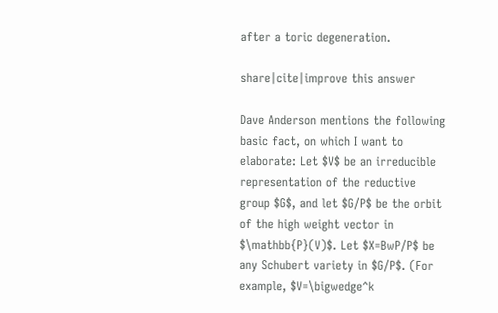after a toric degeneration.

share|cite|improve this answer

Dave Anderson mentions the following basic fact, on which I want to elaborate: Let $V$ be an irreducible representation of the reductive group $G$, and let $G/P$ be the orbit of the high weight vector in $\mathbb{P}(V)$. Let $X=BwP/P$ be any Schubert variety in $G/P$. (For example, $V=\bigwedge^k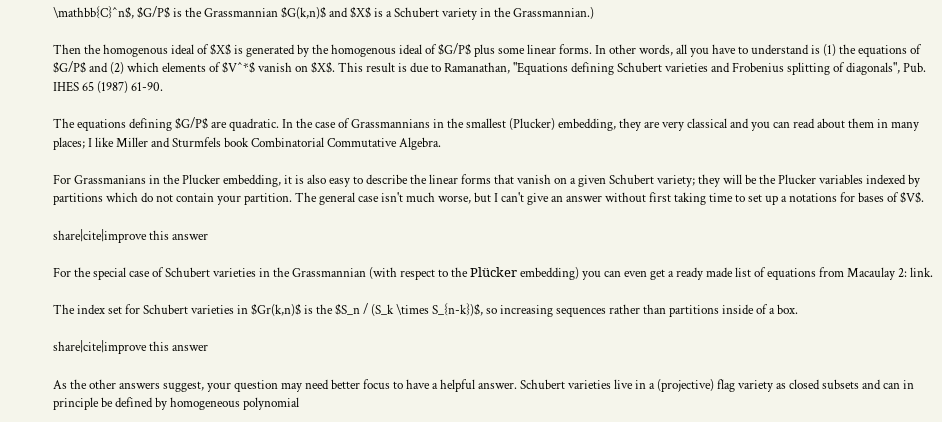\mathbb{C}^n$, $G/P$ is the Grassmannian $G(k,n)$ and $X$ is a Schubert variety in the Grassmannian.)

Then the homogenous ideal of $X$ is generated by the homogenous ideal of $G/P$ plus some linear forms. In other words, all you have to understand is (1) the equations of $G/P$ and (2) which elements of $V^*$ vanish on $X$. This result is due to Ramanathan, "Equations defining Schubert varieties and Frobenius splitting of diagonals", Pub. IHES 65 (1987) 61-90.

The equations defining $G/P$ are quadratic. In the case of Grassmannians in the smallest (Plucker) embedding, they are very classical and you can read about them in many places; I like Miller and Sturmfels book Combinatorial Commutative Algebra.

For Grassmanians in the Plucker embedding, it is also easy to describe the linear forms that vanish on a given Schubert variety; they will be the Plucker variables indexed by partitions which do not contain your partition. The general case isn't much worse, but I can't give an answer without first taking time to set up a notations for bases of $V$.

share|cite|improve this answer

For the special case of Schubert varieties in the Grassmannian (with respect to the Plücker embedding) you can even get a ready made list of equations from Macaulay 2: link.

The index set for Schubert varieties in $Gr(k,n)$ is the $S_n / (S_k \times S_{n-k})$, so increasing sequences rather than partitions inside of a box.

share|cite|improve this answer

As the other answers suggest, your question may need better focus to have a helpful answer. Schubert varieties live in a (projective) flag variety as closed subsets and can in principle be defined by homogeneous polynomial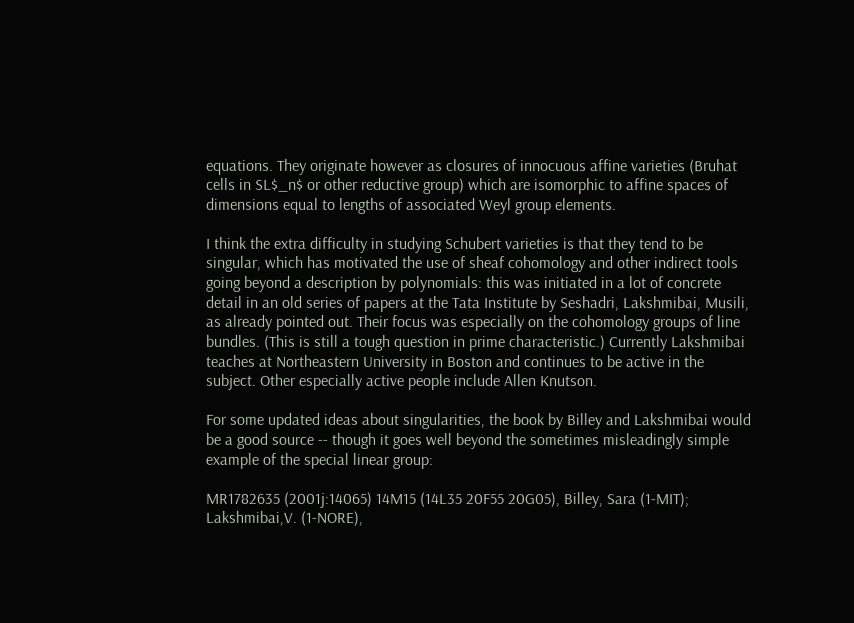equations. They originate however as closures of innocuous affine varieties (Bruhat cells in SL$_n$ or other reductive group) which are isomorphic to affine spaces of dimensions equal to lengths of associated Weyl group elements.

I think the extra difficulty in studying Schubert varieties is that they tend to be singular, which has motivated the use of sheaf cohomology and other indirect tools going beyond a description by polynomials: this was initiated in a lot of concrete detail in an old series of papers at the Tata Institute by Seshadri, Lakshmibai, Musili, as already pointed out. Their focus was especially on the cohomology groups of line bundles. (This is still a tough question in prime characteristic.) Currently Lakshmibai teaches at Northeastern University in Boston and continues to be active in the subject. Other especially active people include Allen Knutson.

For some updated ideas about singularities, the book by Billey and Lakshmibai would be a good source -- though it goes well beyond the sometimes misleadingly simple example of the special linear group:

MR1782635 (2001j:14065) 14M15 (14L35 20F55 20G05), Billey, Sara (1-MIT); Lakshmibai,V. (1-NORE),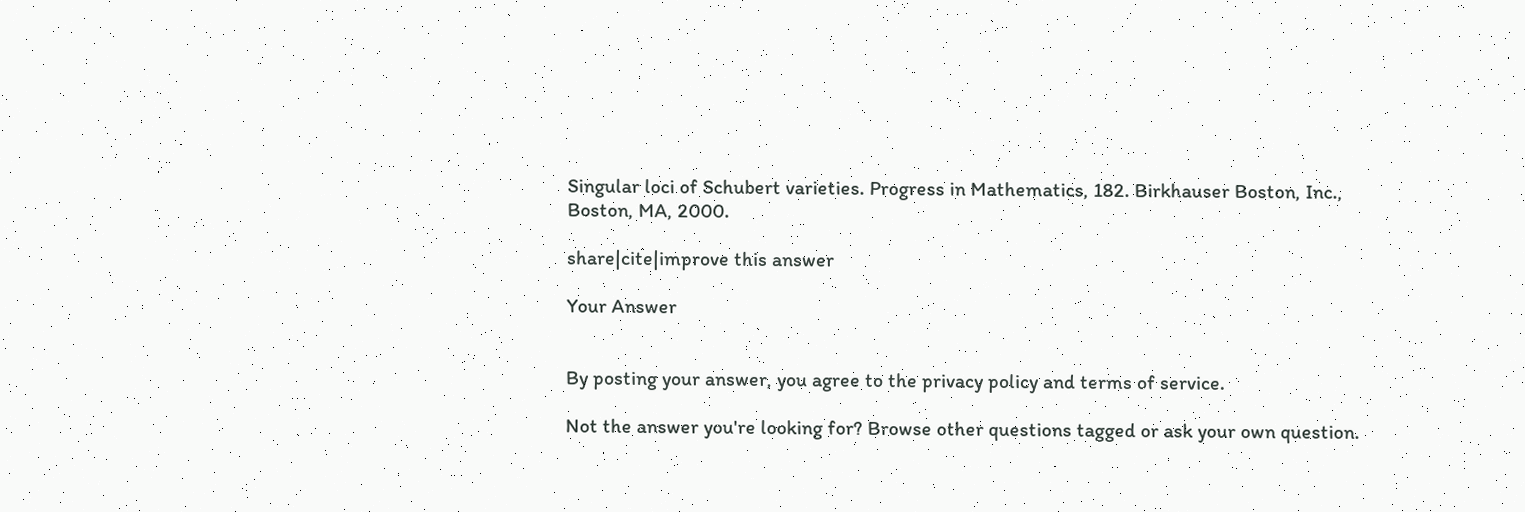Singular loci of Schubert varieties. Progress in Mathematics, 182. Birkhauser Boston, Inc., Boston, MA, 2000.

share|cite|improve this answer

Your Answer


By posting your answer, you agree to the privacy policy and terms of service.

Not the answer you're looking for? Browse other questions tagged or ask your own question.